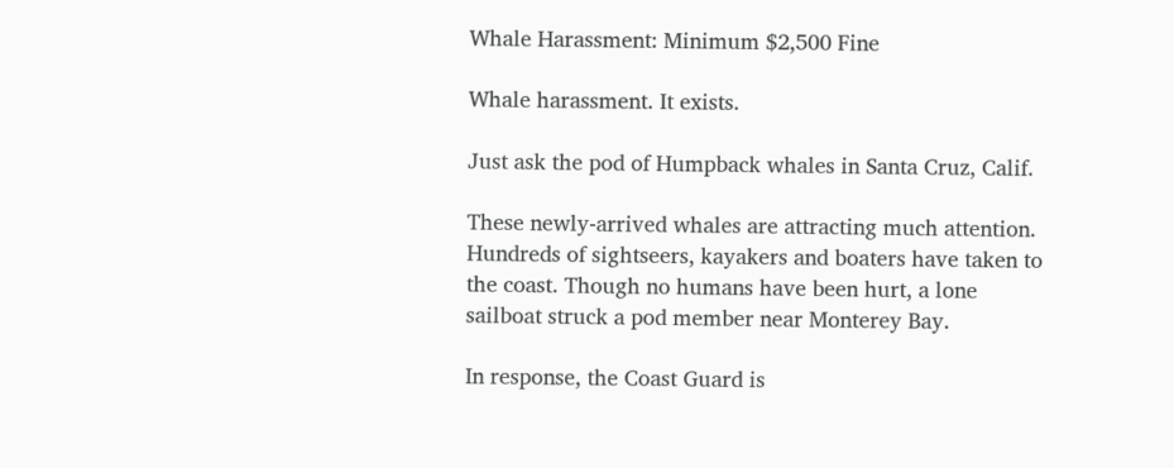Whale Harassment: Minimum $2,500 Fine

Whale harassment. It exists.

Just ask the pod of Humpback whales in Santa Cruz, Calif.

These newly-arrived whales are attracting much attention. Hundreds of sightseers, kayakers and boaters have taken to the coast. Though no humans have been hurt, a lone sailboat struck a pod member near Monterey Bay.

In response, the Coast Guard is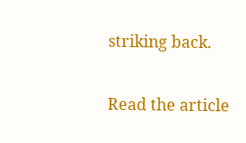striking back.

Read the article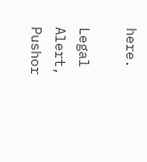here.

Legal Alert, Pushor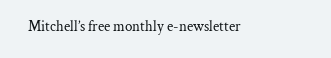Mitchell’s free monthly e-newsletter